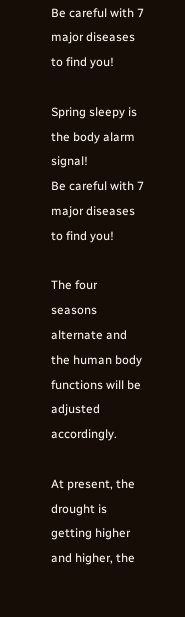Be careful with 7 major diseases to find you!

Spring sleepy is the body alarm signal!
Be careful with 7 major diseases to find you!

The four seasons alternate and the human body functions will be adjusted accordingly.

At present, the drought is getting higher and higher, the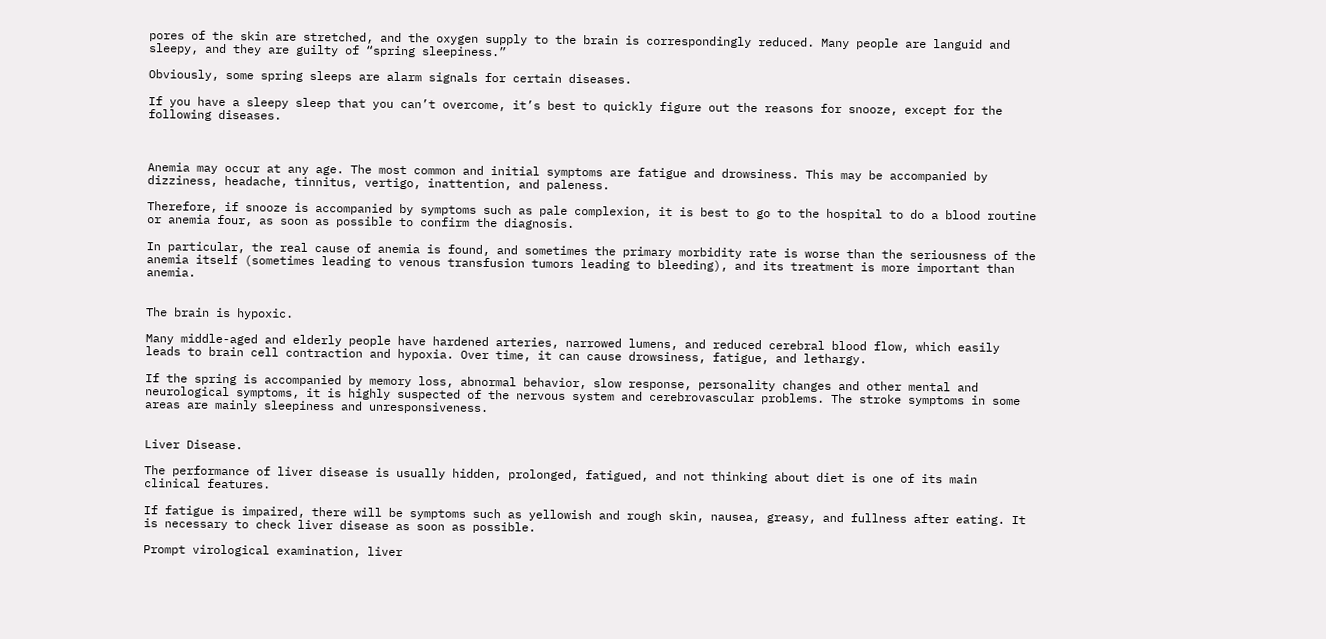pores of the skin are stretched, and the oxygen supply to the brain is correspondingly reduced. Many people are languid and sleepy, and they are guilty of “spring sleepiness.”

Obviously, some spring sleeps are alarm signals for certain diseases.

If you have a sleepy sleep that you can’t overcome, it’s best to quickly figure out the reasons for snooze, except for the following diseases.



Anemia may occur at any age. The most common and initial symptoms are fatigue and drowsiness. This may be accompanied by dizziness, headache, tinnitus, vertigo, inattention, and paleness.

Therefore, if snooze is accompanied by symptoms such as pale complexion, it is best to go to the hospital to do a blood routine or anemia four, as soon as possible to confirm the diagnosis.

In particular, the real cause of anemia is found, and sometimes the primary morbidity rate is worse than the seriousness of the anemia itself (sometimes leading to venous transfusion tumors leading to bleeding), and its treatment is more important than anemia.


The brain is hypoxic.

Many middle-aged and elderly people have hardened arteries, narrowed lumens, and reduced cerebral blood flow, which easily leads to brain cell contraction and hypoxia. Over time, it can cause drowsiness, fatigue, and lethargy.

If the spring is accompanied by memory loss, abnormal behavior, slow response, personality changes and other mental and neurological symptoms, it is highly suspected of the nervous system and cerebrovascular problems. The stroke symptoms in some areas are mainly sleepiness and unresponsiveness.


Liver Disease.

The performance of liver disease is usually hidden, prolonged, fatigued, and not thinking about diet is one of its main clinical features.

If fatigue is impaired, there will be symptoms such as yellowish and rough skin, nausea, greasy, and fullness after eating. It is necessary to check liver disease as soon as possible.

Prompt virological examination, liver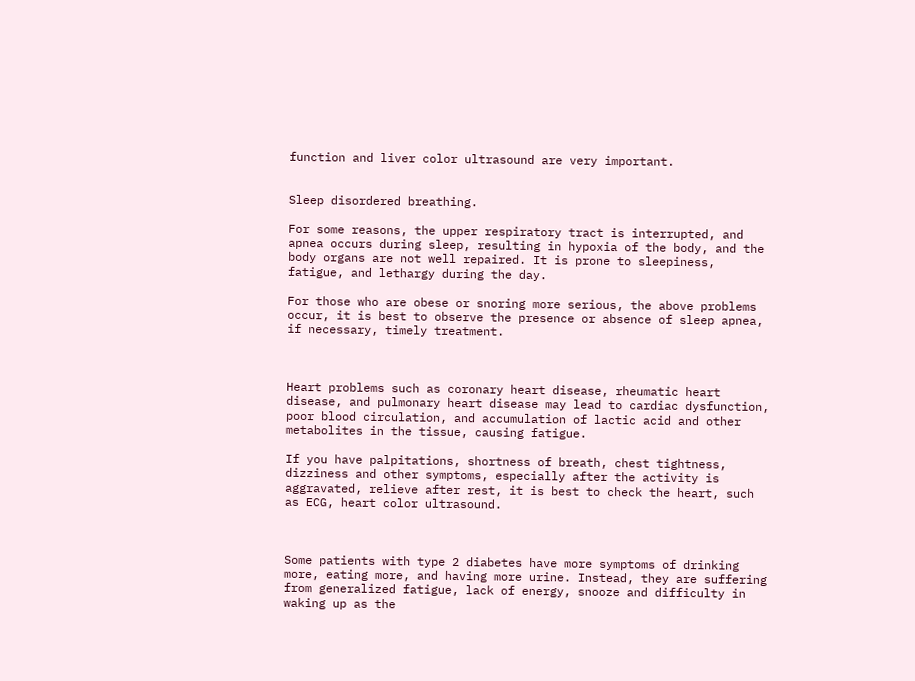function and liver color ultrasound are very important.


Sleep disordered breathing.

For some reasons, the upper respiratory tract is interrupted, and apnea occurs during sleep, resulting in hypoxia of the body, and the body organs are not well repaired. It is prone to sleepiness, fatigue, and lethargy during the day.

For those who are obese or snoring more serious, the above problems occur, it is best to observe the presence or absence of sleep apnea, if necessary, timely treatment.



Heart problems such as coronary heart disease, rheumatic heart disease, and pulmonary heart disease may lead to cardiac dysfunction, poor blood circulation, and accumulation of lactic acid and other metabolites in the tissue, causing fatigue.

If you have palpitations, shortness of breath, chest tightness, dizziness and other symptoms, especially after the activity is aggravated, relieve after rest, it is best to check the heart, such as ECG, heart color ultrasound.



Some patients with type 2 diabetes have more symptoms of drinking more, eating more, and having more urine. Instead, they are suffering from generalized fatigue, lack of energy, snooze and difficulty in waking up as the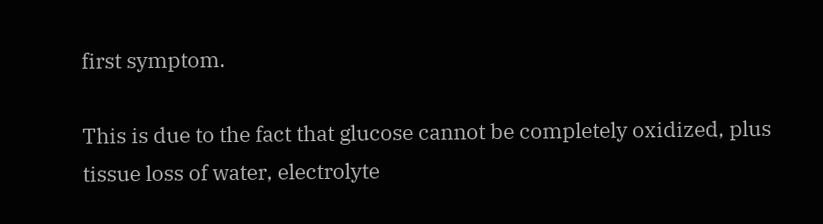first symptom.

This is due to the fact that glucose cannot be completely oxidized, plus tissue loss of water, electrolyte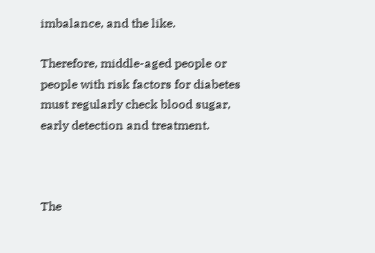imbalance, and the like.

Therefore, middle-aged people or people with risk factors for diabetes must regularly check blood sugar, early detection and treatment.



The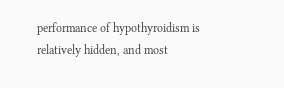performance of hypothyroidism is relatively hidden, and most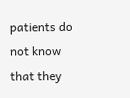patients do not know that they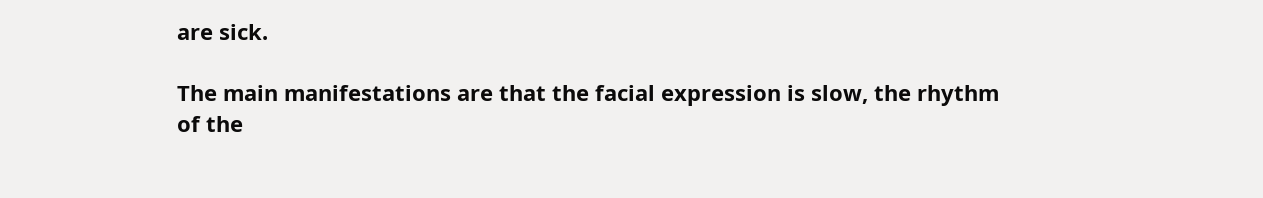are sick.

The main manifestations are that the facial expression is slow, the rhythm of the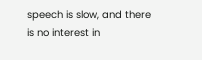speech is slow, and there is no interest in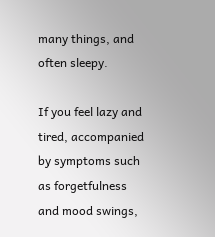many things, and often sleepy.

If you feel lazy and tired, accompanied by symptoms such as forgetfulness and mood swings,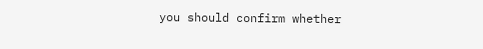you should confirm whether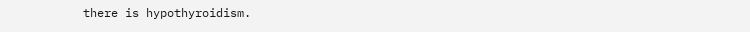there is hypothyroidism.